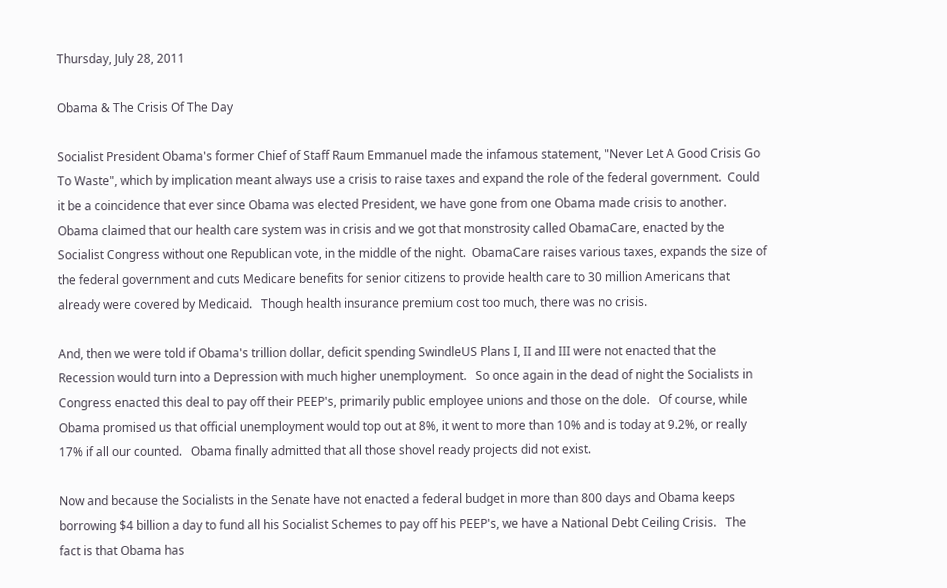Thursday, July 28, 2011

Obama & The Crisis Of The Day

Socialist President Obama's former Chief of Staff Raum Emmanuel made the infamous statement, "Never Let A Good Crisis Go To Waste", which by implication meant always use a crisis to raise taxes and expand the role of the federal government.  Could it be a coincidence that ever since Obama was elected President, we have gone from one Obama made crisis to another.  Obama claimed that our health care system was in crisis and we got that monstrosity called ObamaCare, enacted by the Socialist Congress without one Republican vote, in the middle of the night.  ObamaCare raises various taxes, expands the size of the federal government and cuts Medicare benefits for senior citizens to provide health care to 30 million Americans that already were covered by Medicaid.   Though health insurance premium cost too much, there was no crisis.

And, then we were told if Obama's trillion dollar, deficit spending SwindleUS Plans I, II and III were not enacted that the Recession would turn into a Depression with much higher unemployment.   So once again in the dead of night the Socialists in Congress enacted this deal to pay off their PEEP's, primarily public employee unions and those on the dole.   Of course, while Obama promised us that official unemployment would top out at 8%, it went to more than 10% and is today at 9.2%, or really 17% if all our counted.   Obama finally admitted that all those shovel ready projects did not exist.

Now and because the Socialists in the Senate have not enacted a federal budget in more than 800 days and Obama keeps borrowing $4 billion a day to fund all his Socialist Schemes to pay off his PEEP's, we have a National Debt Ceiling Crisis.   The fact is that Obama has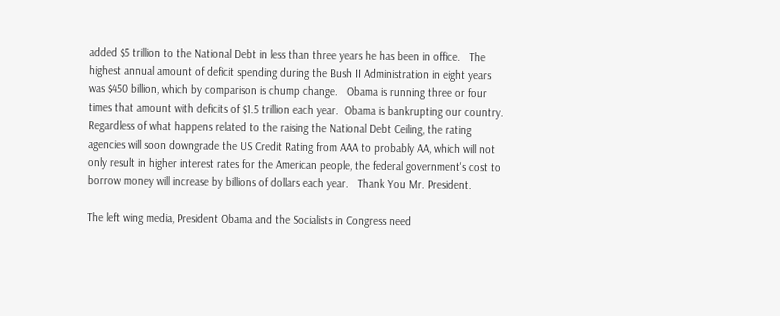added $5 trillion to the National Debt in less than three years he has been in office.   The highest annual amount of deficit spending during the Bush II Administration in eight years was $450 billion, which by comparison is chump change.   Obama is running three or four times that amount with deficits of $1.5 trillion each year.  Obama is bankrupting our country.  Regardless of what happens related to the raising the National Debt Ceiling, the rating agencies will soon downgrade the US Credit Rating from AAA to probably AA, which will not only result in higher interest rates for the American people, the federal government's cost to borrow money will increase by billions of dollars each year.   Thank You Mr. President.

The left wing media, President Obama and the Socialists in Congress need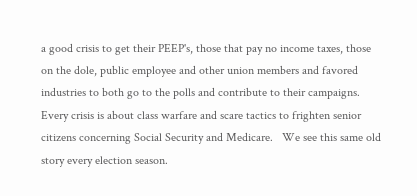a good crisis to get their PEEP's, those that pay no income taxes, those on the dole, public employee and other union members and favored industries to both go to the polls and contribute to their campaigns.  Every crisis is about class warfare and scare tactics to frighten senior citizens concerning Social Security and Medicare.   We see this same old story every election season.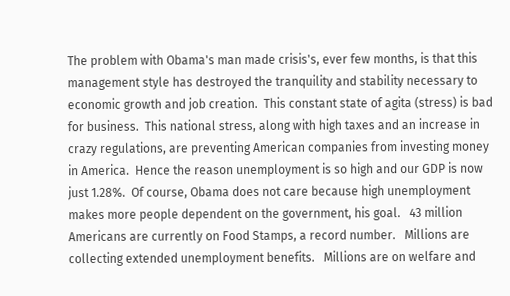The problem with Obama's man made crisis's, ever few months, is that this management style has destroyed the tranquility and stability necessary to economic growth and job creation.  This constant state of agita (stress) is bad for business.  This national stress, along with high taxes and an increase in crazy regulations, are preventing American companies from investing money in America.  Hence the reason unemployment is so high and our GDP is now just 1.28%.  Of course, Obama does not care because high unemployment makes more people dependent on the government, his goal.   43 million Americans are currently on Food Stamps, a record number.   Millions are collecting extended unemployment benefits.   Millions are on welfare and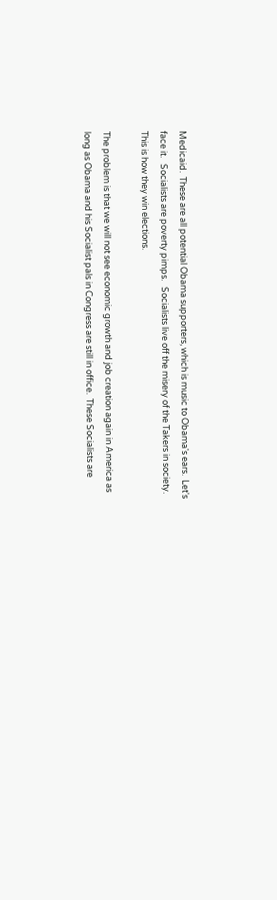Medicaid.  These are all potential Obama supporters, which is music to Obama's ears.  Let's face it.   Socialists are poverty pimps.   Socialists live off the misery of the Takers in society.   This is how they win elections.

The problem is that we will not see economic growth and job creation again in America as long as Obama and his Socialist pals in Congress are still in office.  These Socialists are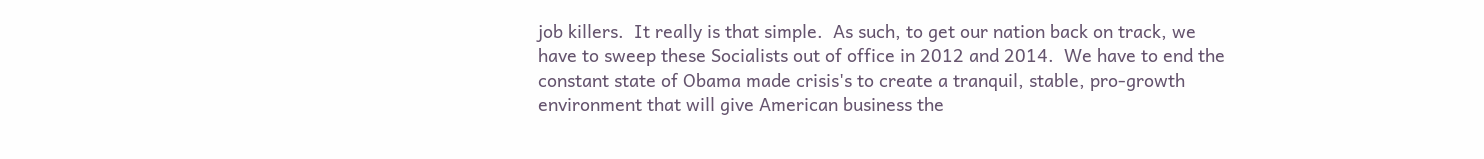job killers.  It really is that simple.  As such, to get our nation back on track, we have to sweep these Socialists out of office in 2012 and 2014.  We have to end the constant state of Obama made crisis's to create a tranquil, stable, pro-growth environment that will give American business the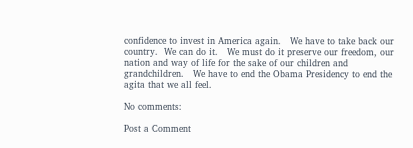confidence to invest in America again.   We have to take back our country.  We can do it.   We must do it preserve our freedom, our nation and way of life for the sake of our children and grandchildren.   We have to end the Obama Presidency to end the agita that we all feel.

No comments:

Post a Comment